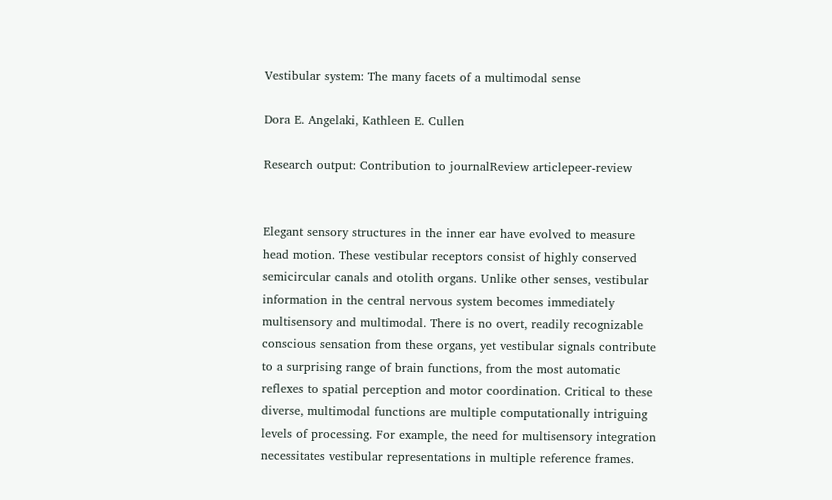Vestibular system: The many facets of a multimodal sense

Dora E. Angelaki, Kathleen E. Cullen

Research output: Contribution to journalReview articlepeer-review


Elegant sensory structures in the inner ear have evolved to measure head motion. These vestibular receptors consist of highly conserved semicircular canals and otolith organs. Unlike other senses, vestibular information in the central nervous system becomes immediately multisensory and multimodal. There is no overt, readily recognizable conscious sensation from these organs, yet vestibular signals contribute to a surprising range of brain functions, from the most automatic reflexes to spatial perception and motor coordination. Critical to these diverse, multimodal functions are multiple computationally intriguing levels of processing. For example, the need for multisensory integration necessitates vestibular representations in multiple reference frames.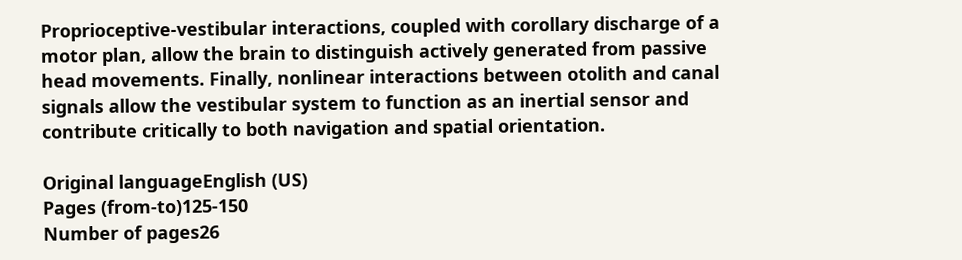Proprioceptive-vestibular interactions, coupled with corollary discharge of a motor plan, allow the brain to distinguish actively generated from passive head movements. Finally, nonlinear interactions between otolith and canal signals allow the vestibular system to function as an inertial sensor and contribute critically to both navigation and spatial orientation.

Original languageEnglish (US)
Pages (from-to)125-150
Number of pages26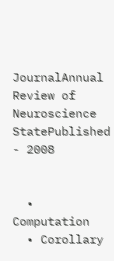JournalAnnual Review of Neuroscience
StatePublished - 2008


  • Computation
  • Corollary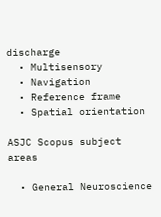discharge
  • Multisensory
  • Navigation
  • Reference frame
  • Spatial orientation

ASJC Scopus subject areas

  • General Neuroscience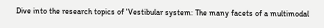Dive into the research topics of 'Vestibular system: The many facets of a multimodal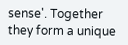sense'. Together they form a unique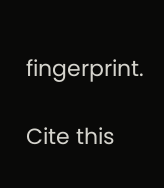fingerprint.

Cite this